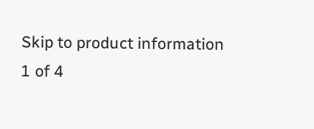Skip to product information
1 of 4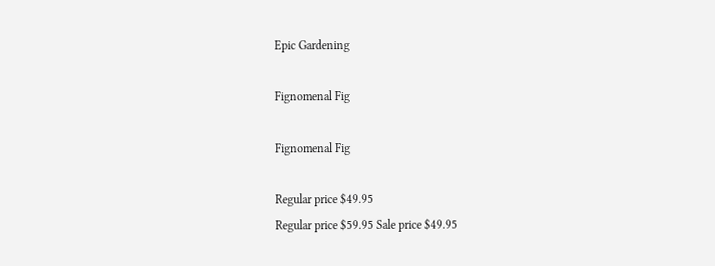Epic Gardening

Fignomenal Fig

Fignomenal Fig

Regular price $49.95
Regular price $59.95 Sale price $49.95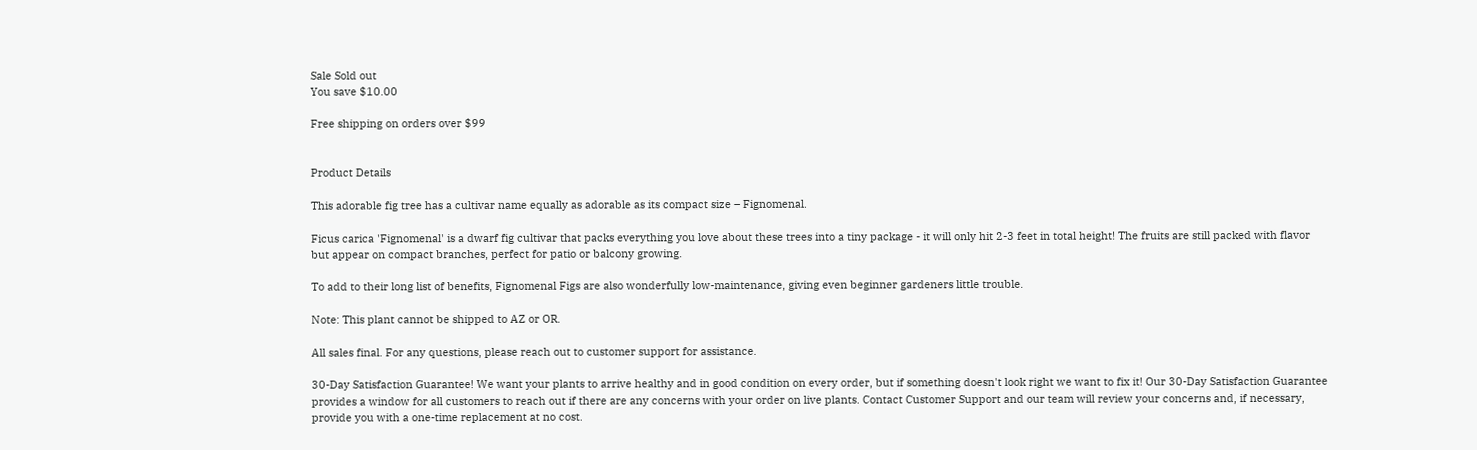Sale Sold out
You save $10.00

Free shipping on orders over $99


Product Details

This adorable fig tree has a cultivar name equally as adorable as its compact size – Fignomenal.

Ficus carica 'Fignomenal' is a dwarf fig cultivar that packs everything you love about these trees into a tiny package - it will only hit 2-3 feet in total height! The fruits are still packed with flavor but appear on compact branches, perfect for patio or balcony growing.

To add to their long list of benefits, Fignomenal Figs are also wonderfully low-maintenance, giving even beginner gardeners little trouble.

Note: This plant cannot be shipped to AZ or OR.

All sales final. For any questions, please reach out to customer support for assistance.

30-Day Satisfaction Guarantee! We want your plants to arrive healthy and in good condition on every order, but if something doesn't look right we want to fix it! Our 30-Day Satisfaction Guarantee provides a window for all customers to reach out if there are any concerns with your order on live plants. Contact Customer Support and our team will review your concerns and, if necessary, provide you with a one-time replacement at no cost.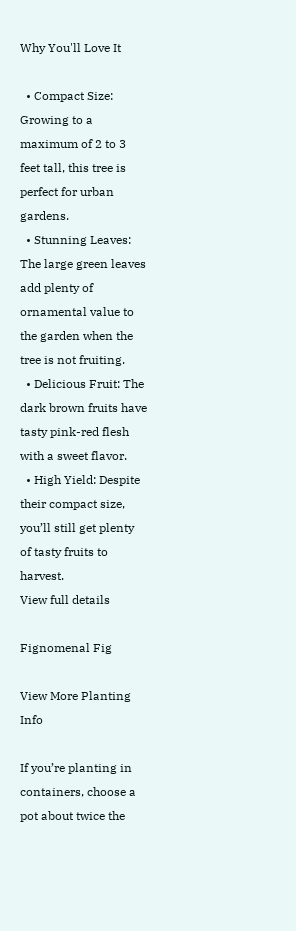Why You'll Love It

  • Compact Size: Growing to a maximum of 2 to 3 feet tall, this tree is perfect for urban gardens.
  • Stunning Leaves: The large green leaves add plenty of ornamental value to the garden when the tree is not fruiting.
  • Delicious Fruit: The dark brown fruits have tasty pink-red flesh with a sweet flavor.
  • High Yield: Despite their compact size, you’ll still get plenty of tasty fruits to harvest.
View full details

Fignomenal Fig

View More Planting Info

If you’re planting in containers, choose a pot about twice the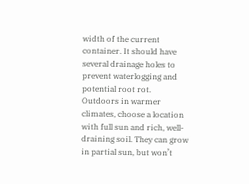width of the current container. It should have several drainage holes to prevent waterlogging and potential root rot. Outdoors in warmer climates, choose a location with full sun and rich, well-draining soil. They can grow in partial sun, but won’t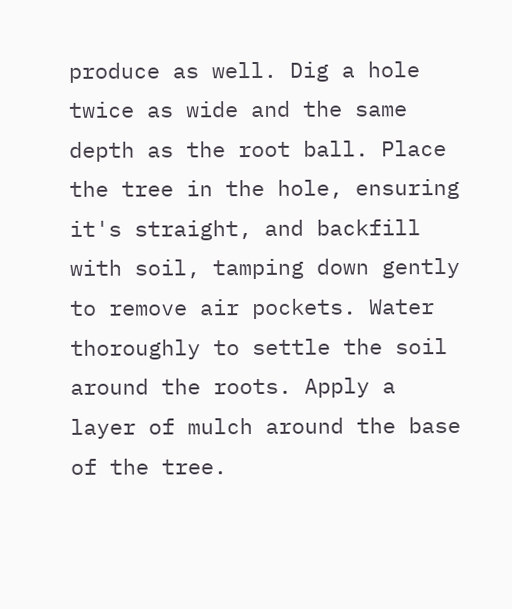produce as well. Dig a hole twice as wide and the same depth as the root ball. Place the tree in the hole, ensuring it's straight, and backfill with soil, tamping down gently to remove air pockets. Water thoroughly to settle the soil around the roots. Apply a layer of mulch around the base of the tree.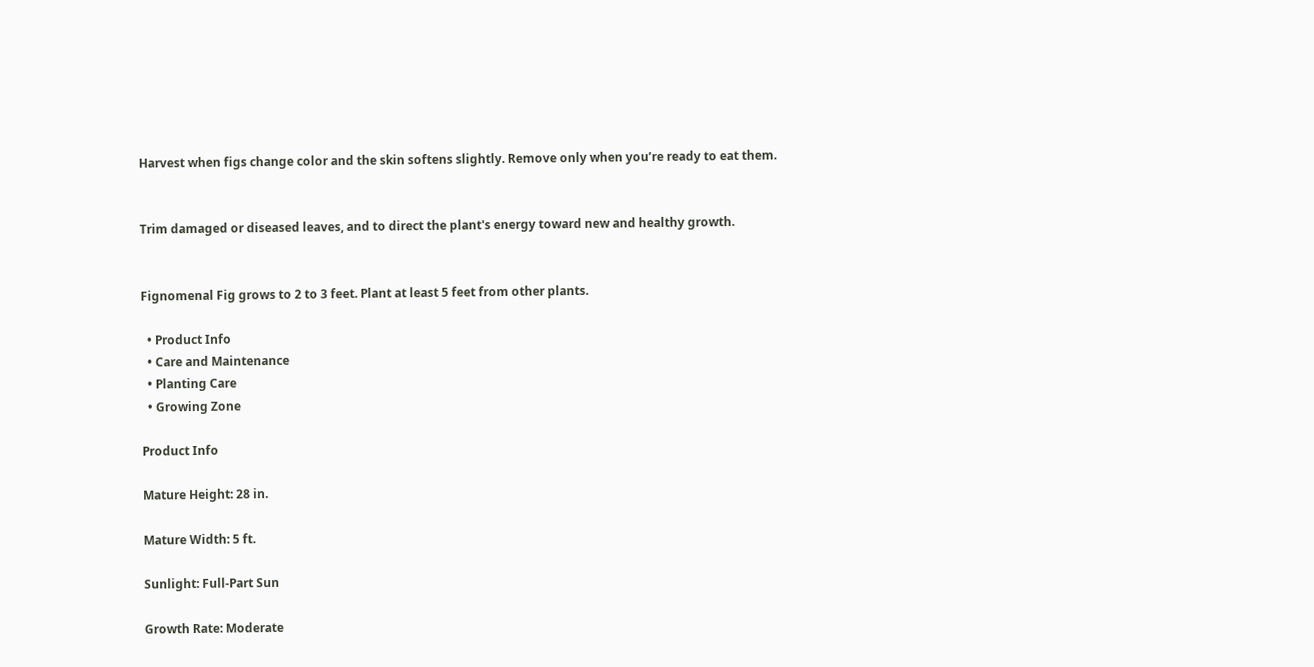Harvest when figs change color and the skin softens slightly. Remove only when you’re ready to eat them.


Trim damaged or diseased leaves, and to direct the plant's energy toward new and healthy growth.


Fignomenal Fig grows to 2 to 3 feet. Plant at least 5 feet from other plants.

  • Product Info
  • Care and Maintenance
  • Planting Care
  • Growing Zone

Product Info

Mature Height: 28 in.

Mature Width: 5 ft.

Sunlight: Full-Part Sun

Growth Rate: Moderate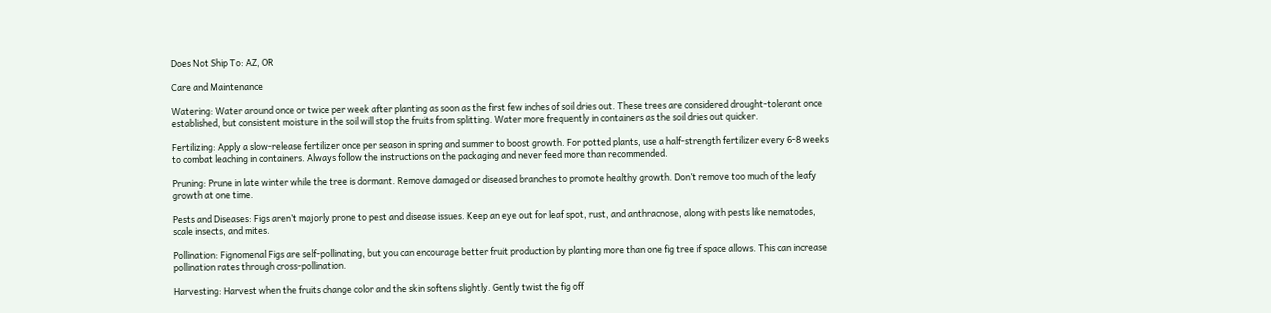Does Not Ship To: AZ, OR

Care and Maintenance

Watering: Water around once or twice per week after planting as soon as the first few inches of soil dries out. These trees are considered drought-tolerant once established, but consistent moisture in the soil will stop the fruits from splitting. Water more frequently in containers as the soil dries out quicker.

Fertilizing: Apply a slow-release fertilizer once per season in spring and summer to boost growth. For potted plants, use a half-strength fertilizer every 6-8 weeks to combat leaching in containers. Always follow the instructions on the packaging and never feed more than recommended.

Pruning: Prune in late winter while the tree is dormant. Remove damaged or diseased branches to promote healthy growth. Don’t remove too much of the leafy growth at one time.

Pests and Diseases: Figs aren’t majorly prone to pest and disease issues. Keep an eye out for leaf spot, rust, and anthracnose, along with pests like nematodes, scale insects, and mites.

Pollination: Fignomenal Figs are self-pollinating, but you can encourage better fruit production by planting more than one fig tree if space allows. This can increase pollination rates through cross-pollination.

Harvesting: Harvest when the fruits change color and the skin softens slightly. Gently twist the fig off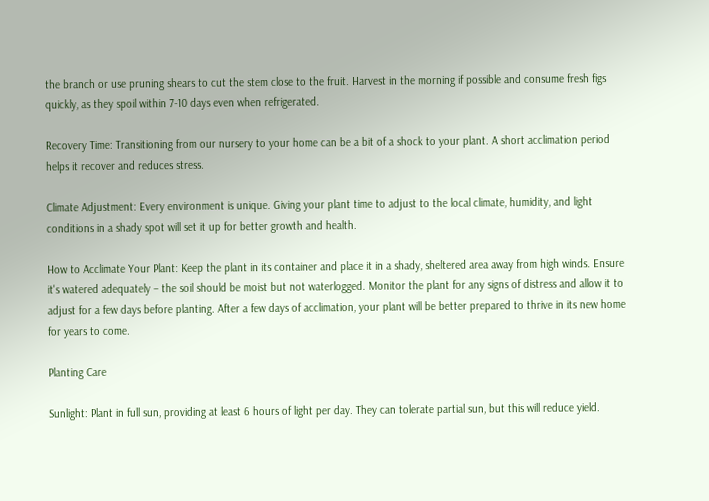the branch or use pruning shears to cut the stem close to the fruit. Harvest in the morning if possible and consume fresh figs quickly, as they spoil within 7-10 days even when refrigerated.

Recovery Time: Transitioning from our nursery to your home can be a bit of a shock to your plant. A short acclimation period helps it recover and reduces stress.

Climate Adjustment: Every environment is unique. Giving your plant time to adjust to the local climate, humidity, and light conditions in a shady spot will set it up for better growth and health.

How to Acclimate Your Plant: Keep the plant in its container and place it in a shady, sheltered area away from high winds. Ensure it's watered adequately – the soil should be moist but not waterlogged. Monitor the plant for any signs of distress and allow it to adjust for a few days before planting. After a few days of acclimation, your plant will be better prepared to thrive in its new home for years to come.

Planting Care

Sunlight: Plant in full sun, providing at least 6 hours of light per day. They can tolerate partial sun, but this will reduce yield.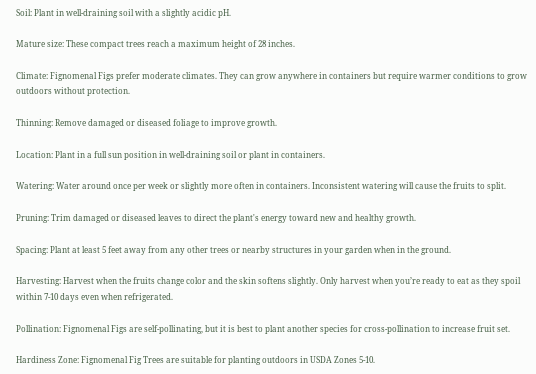Soil: Plant in well-draining soil with a slightly acidic pH.

Mature size: These compact trees reach a maximum height of 28 inches.

Climate: Fignomenal Figs prefer moderate climates. They can grow anywhere in containers but require warmer conditions to grow outdoors without protection.

Thinning: Remove damaged or diseased foliage to improve growth.

Location: Plant in a full sun position in well-draining soil or plant in containers.

Watering: Water around once per week or slightly more often in containers. Inconsistent watering will cause the fruits to split.

Pruning: Trim damaged or diseased leaves to direct the plant's energy toward new and healthy growth.

Spacing: Plant at least 5 feet away from any other trees or nearby structures in your garden when in the ground.

Harvesting: Harvest when the fruits change color and the skin softens slightly. Only harvest when you’re ready to eat as they spoil within 7-10 days even when refrigerated.

Pollination: Fignomenal Figs are self-pollinating, but it is best to plant another species for cross-pollination to increase fruit set.

Hardiness Zone: Fignomenal Fig Trees are suitable for planting outdoors in USDA Zones 5-10.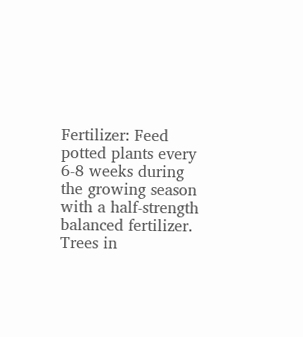Fertilizer: Feed potted plants every 6-8 weeks during the growing season with a half-strength balanced fertilizer. Trees in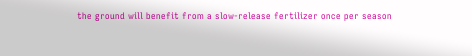the ground will benefit from a slow-release fertilizer once per season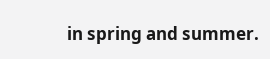in spring and summer.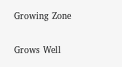Growing Zone

Grows Well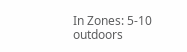In Zones: 5-10 outdoors